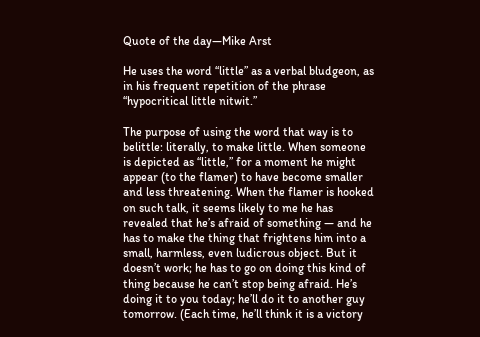Quote of the day—Mike Arst

He uses the word “little” as a verbal bludgeon, as in his frequent repetition of the phrase “hypocritical little nitwit.”

The purpose of using the word that way is to belittle: literally, to make little. When someone is depicted as “little,” for a moment he might appear (to the flamer) to have become smaller and less threatening. When the flamer is hooked on such talk, it seems likely to me he has revealed that he’s afraid of something — and he has to make the thing that frightens him into a small, harmless, even ludicrous object. But it doesn’t work; he has to go on doing this kind of thing because he can’t stop being afraid. He’s doing it to you today; he’ll do it to another guy tomorrow. (Each time, he’ll think it is a victory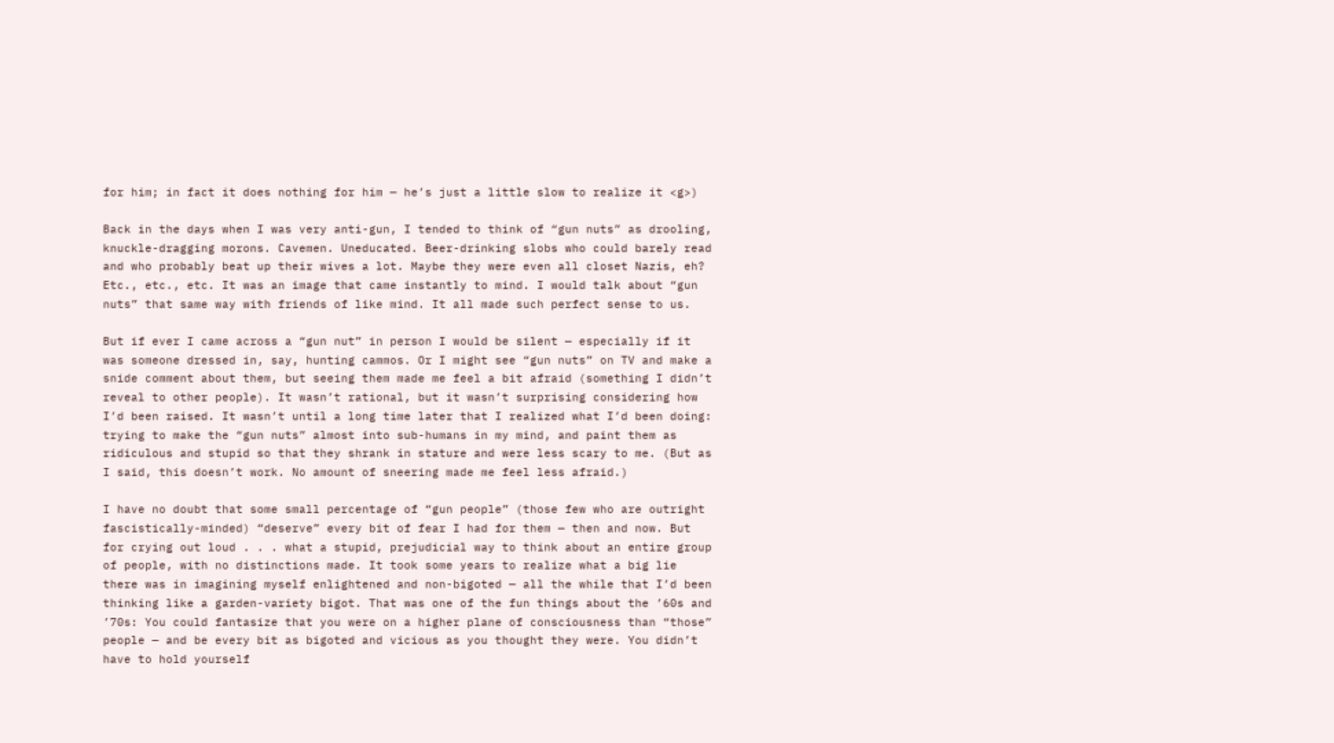for him; in fact it does nothing for him — he’s just a little slow to realize it <g>)

Back in the days when I was very anti-gun, I tended to think of “gun nuts” as drooling, knuckle-dragging morons. Cavemen. Uneducated. Beer-drinking slobs who could barely read and who probably beat up their wives a lot. Maybe they were even all closet Nazis, eh? Etc., etc., etc. It was an image that came instantly to mind. I would talk about “gun nuts” that same way with friends of like mind. It all made such perfect sense to us.

But if ever I came across a “gun nut” in person I would be silent — especially if it was someone dressed in, say, hunting cammos. Or I might see “gun nuts” on TV and make a snide comment about them, but seeing them made me feel a bit afraid (something I didn’t reveal to other people). It wasn’t rational, but it wasn’t surprising considering how I’d been raised. It wasn’t until a long time later that I realized what I’d been doing: trying to make the “gun nuts” almost into sub-humans in my mind, and paint them as ridiculous and stupid so that they shrank in stature and were less scary to me. (But as I said, this doesn’t work. No amount of sneering made me feel less afraid.)

I have no doubt that some small percentage of “gun people” (those few who are outright fascistically-minded) “deserve” every bit of fear I had for them — then and now. But for crying out loud . . . what a stupid, prejudicial way to think about an entire group of people, with no distinctions made. It took some years to realize what a big lie there was in imagining myself enlightened and non-bigoted — all the while that I’d been thinking like a garden-variety bigot. That was one of the fun things about the ’60s and ’70s: You could fantasize that you were on a higher plane of consciousness than “those” people — and be every bit as bigoted and vicious as you thought they were. You didn’t have to hold yourself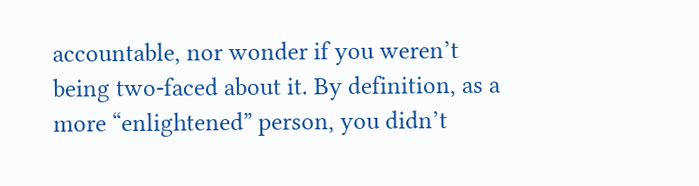accountable, nor wonder if you weren’t being two-faced about it. By definition, as a more “enlightened” person, you didn’t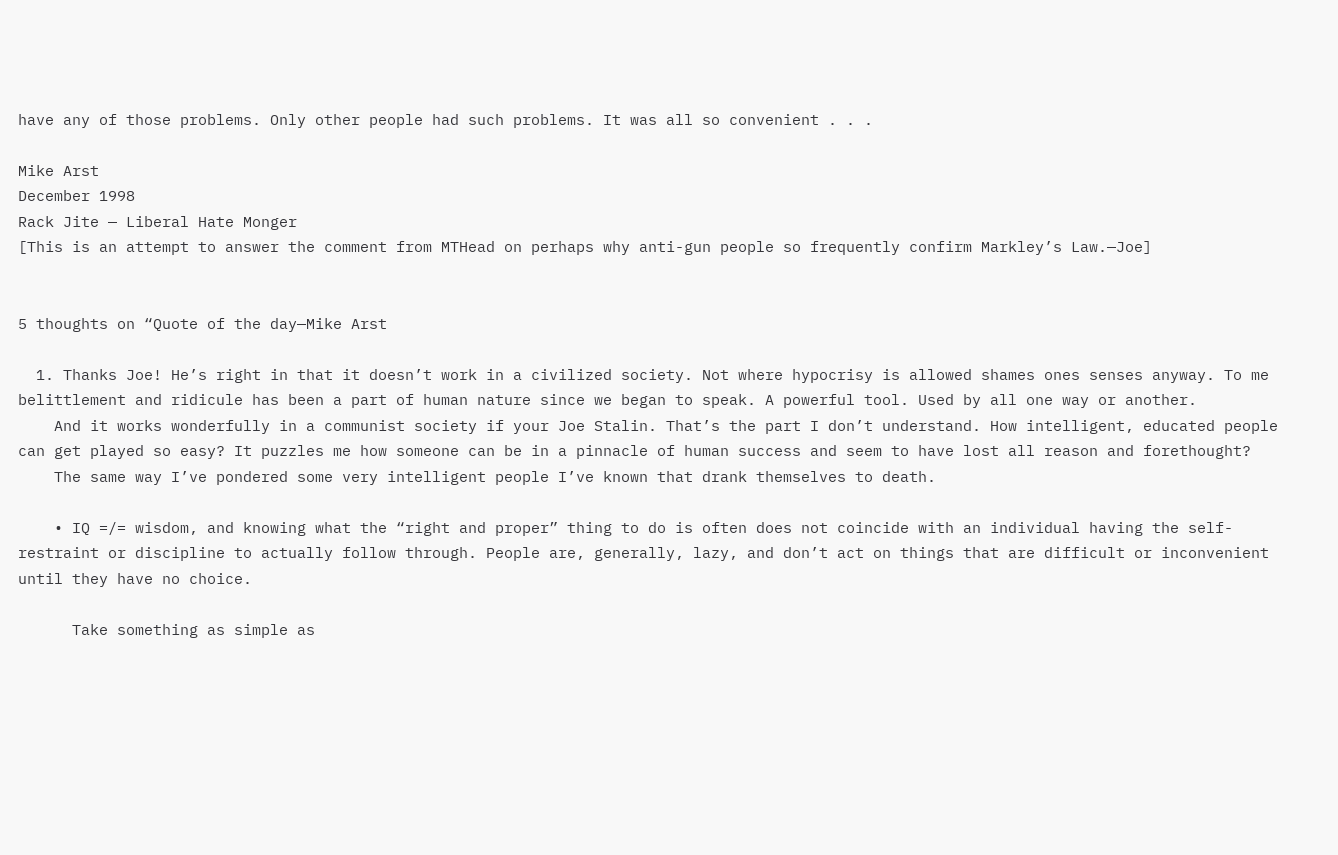have any of those problems. Only other people had such problems. It was all so convenient . . .

Mike Arst
December 1998
Rack Jite — Liberal Hate Monger
[This is an attempt to answer the comment from MTHead on perhaps why anti-gun people so frequently confirm Markley’s Law.—Joe]


5 thoughts on “Quote of the day—Mike Arst

  1. Thanks Joe! He’s right in that it doesn’t work in a civilized society. Not where hypocrisy is allowed shames ones senses anyway. To me belittlement and ridicule has been a part of human nature since we began to speak. A powerful tool. Used by all one way or another.
    And it works wonderfully in a communist society if your Joe Stalin. That’s the part I don’t understand. How intelligent, educated people can get played so easy? It puzzles me how someone can be in a pinnacle of human success and seem to have lost all reason and forethought?
    The same way I’ve pondered some very intelligent people I’ve known that drank themselves to death.

    • IQ =/= wisdom, and knowing what the “right and proper” thing to do is often does not coincide with an individual having the self-restraint or discipline to actually follow through. People are, generally, lazy, and don’t act on things that are difficult or inconvenient until they have no choice.

      Take something as simple as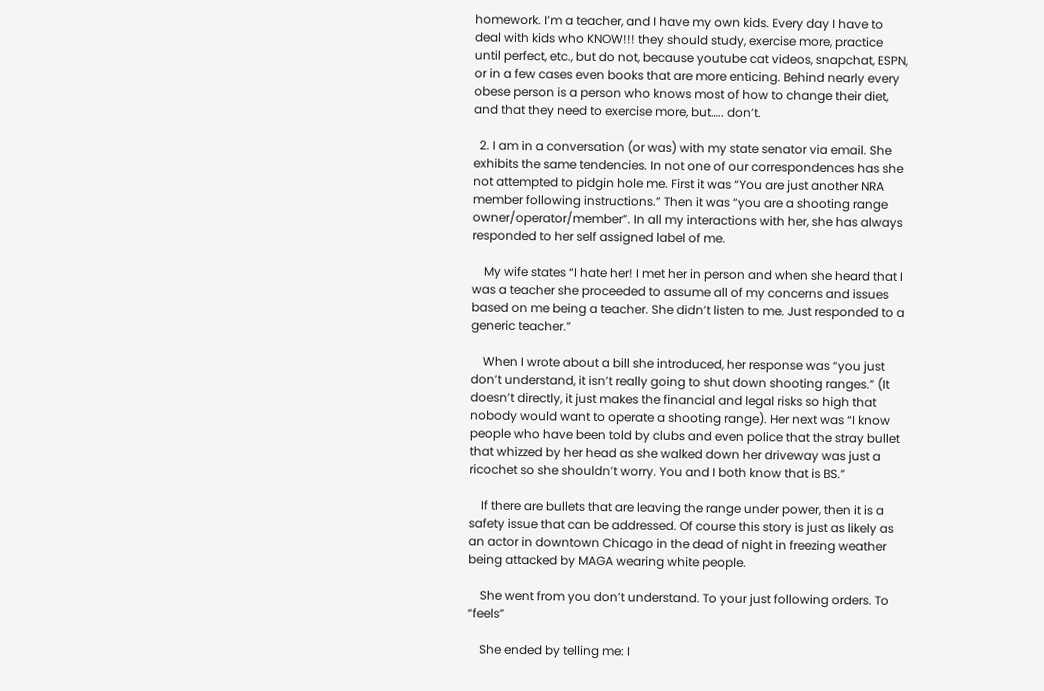homework. I’m a teacher, and I have my own kids. Every day I have to deal with kids who KNOW!!! they should study, exercise more, practice until perfect, etc., but do not, because youtube cat videos, snapchat, ESPN, or in a few cases even books that are more enticing. Behind nearly every obese person is a person who knows most of how to change their diet, and that they need to exercise more, but….. don’t.

  2. I am in a conversation (or was) with my state senator via email. She exhibits the same tendencies. In not one of our correspondences has she not attempted to pidgin hole me. First it was “You are just another NRA member following instructions.” Then it was “you are a shooting range owner/operator/member”. In all my interactions with her, she has always responded to her self assigned label of me.

    My wife states “I hate her! I met her in person and when she heard that I was a teacher she proceeded to assume all of my concerns and issues based on me being a teacher. She didn’t listen to me. Just responded to a generic teacher.”

    When I wrote about a bill she introduced, her response was “you just don’t understand, it isn’t really going to shut down shooting ranges.” (It doesn’t directly, it just makes the financial and legal risks so high that nobody would want to operate a shooting range). Her next was “I know people who have been told by clubs and even police that the stray bullet that whizzed by her head as she walked down her driveway was just a ricochet so she shouldn’t worry. You and I both know that is BS.”

    If there are bullets that are leaving the range under power, then it is a safety issue that can be addressed. Of course this story is just as likely as an actor in downtown Chicago in the dead of night in freezing weather being attacked by MAGA wearing white people.

    She went from you don’t understand. To your just following orders. To “feels”

    She ended by telling me: I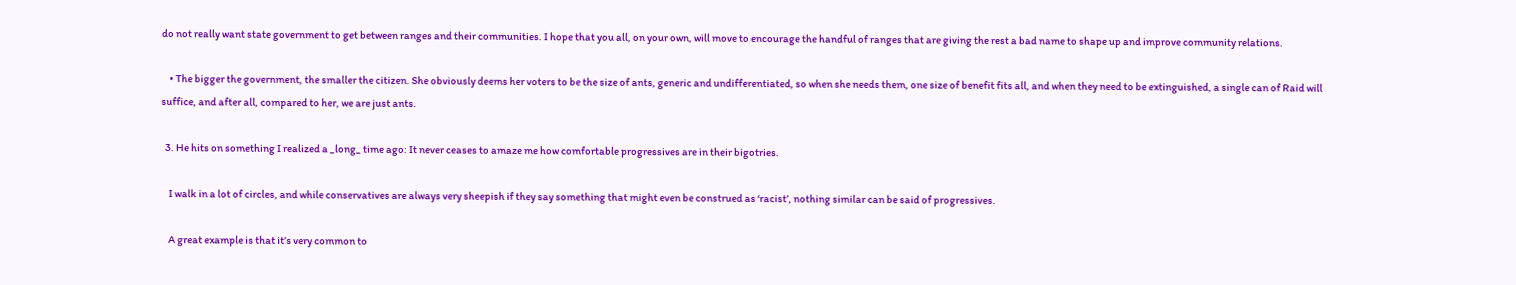do not really want state government to get between ranges and their communities. I hope that you all, on your own, will move to encourage the handful of ranges that are giving the rest a bad name to shape up and improve community relations.

    • The bigger the government, the smaller the citizen. She obviously deems her voters to be the size of ants, generic and undifferentiated, so when she needs them, one size of benefit fits all, and when they need to be extinguished, a single can of Raid will suffice, and after all, compared to her, we are just ants.

  3. He hits on something I realized a _long_ time ago: It never ceases to amaze me how comfortable progressives are in their bigotries.

    I walk in a lot of circles, and while conservatives are always very sheepish if they say something that might even be construed as ‘racist’, nothing similar can be said of progressives.

    A great example is that it’s very common to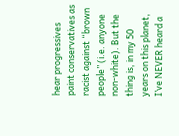hear progressives paint conservatives as racist against “brown people” (i.e. anyone non-white). But the thing is, in my 50 years on this planet, I’ve NEVER heard a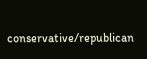conservative/republican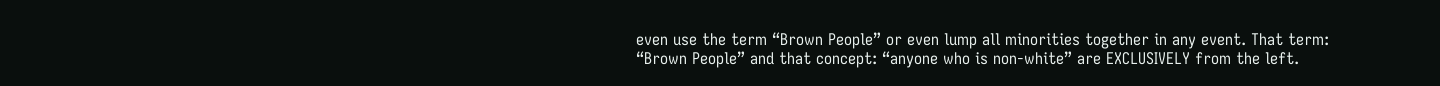even use the term “Brown People” or even lump all minorities together in any event. That term: “Brown People” and that concept: “anyone who is non-white” are EXCLUSIVELY from the left.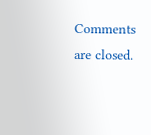Comments are closed.